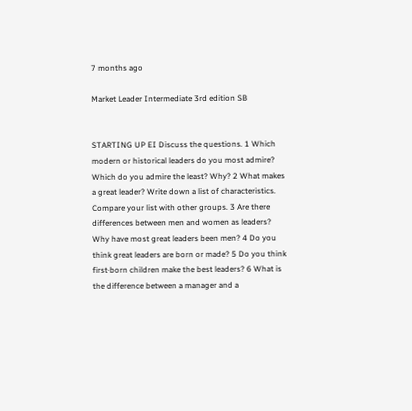7 months ago

Market Leader Intermediate 3rd edition SB


STARTING UP EI Discuss the questions. 1 Which modern or historical leaders do you most admire? Which do you admire the least? Why? 2 What makes a great leader? Write down a list of characteristics. Compare your list with other groups. 3 Are there differences between men and women as leaders? Why have most great leaders been men? 4 Do you think great leaders are born or made? 5 Do you think first·born children make the best leaders? 6 What is the difference between a manager and a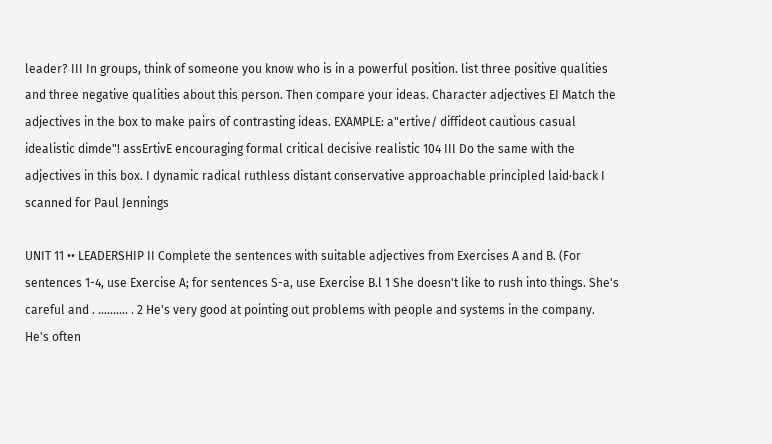leader? III In groups, think of someone you know who is in a powerful position. list three positive qualities and three negative qualities about this person. Then compare your ideas. Character adjectives EI Match the adjectives in the box to make pairs of contrasting ideas. EXAMPLE: a"ertive/ diffideot cautious casual idealistic dimde"! assErtivE encouraging formal critical decisive realistic 104 III Do the same with the adjectives in this box. I dynamic radical ruthless distant conservative approachable principled laid·back I scanned for Paul Jennings

UNIT 11 •• LEADERSHIP II Complete the sentences with suitable adjectives from Exercises A and B. (For sentences 1-4, use Exercise A; for sentences S-a, use Exercise B.l 1 She doesn't like to rush into things. She's careful and . .......... . 2 He's very good at pointing out problems with people and systems in the company. He's often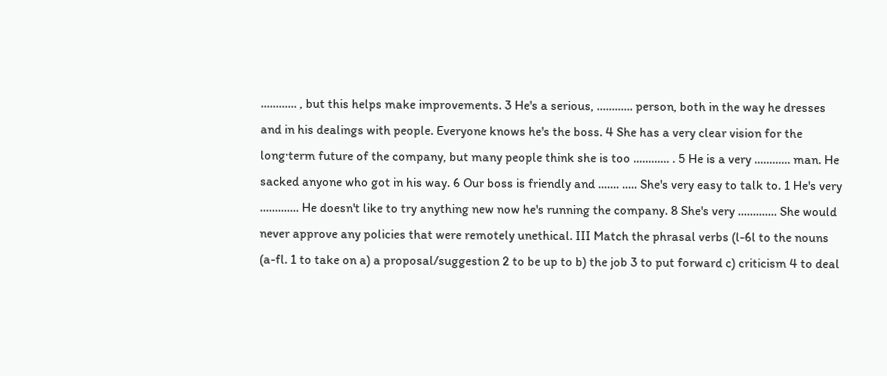............ , but this helps make improvements. 3 He's a serious, ............ person, both in the way he dresses and in his dealings with people. Everyone knows he's the boss. 4 She has a very clear vision for the long·term future of the company, but many people think she is too ............ . 5 He is a very ............ man. He sacked anyone who got in his way. 6 Our boss is friendly and ....... ..... She's very easy to talk to. 1 He's very ............. He doesn't like to try anything new now he's running the company. 8 She's very ............. She would never approve any policies that were remotely unethical. III Match the phrasal verbs (l-6l to the nouns (a-fl. 1 to take on a) a proposal/suggestion 2 to be up to b) the job 3 to put forward c) criticism 4 to deal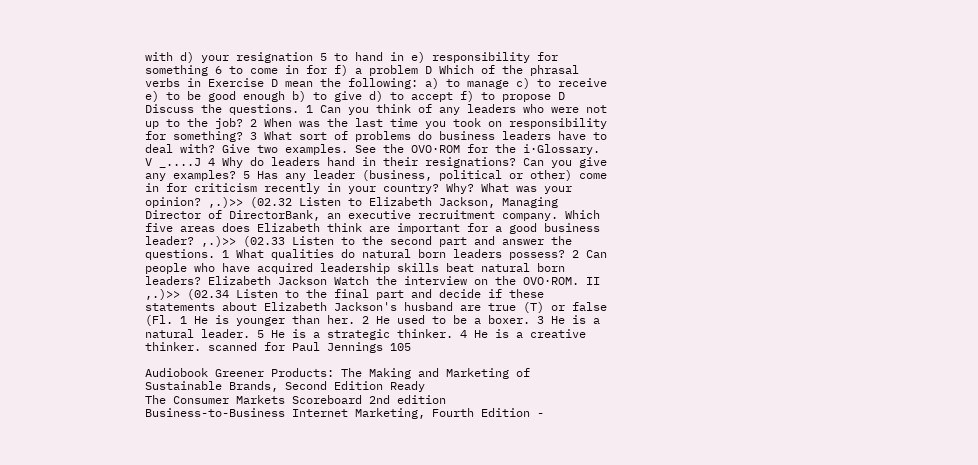with d) your resignation 5 to hand in e) responsibility for something 6 to come in for f) a problem D Which of the phrasal verbs in Exercise D mean the following: a) to manage c) to receive e) to be good enough b) to give d) to accept f) to propose D Discuss the questions. 1 Can you think of any leaders who were not up to the job? 2 When was the last time you took on responsibility for something? 3 What sort of problems do business leaders have to deal with? Give two examples. See the OVO·ROM for the i·Glossary. V _....J 4 Why do leaders hand in their resignations? Can you give any examples? 5 Has any leader (business, political or other) come in for criticism recently in your country? Why? What was your opinion? ,.)>> (02.32 Listen to Elizabeth Jackson, Managing Director of DirectorBank, an executive recruitment company. Which five areas does Elizabeth think are important for a good business leader? ,.)>> (02.33 Listen to the second part and answer the questions. 1 What qualities do natural born leaders possess? 2 Can people who have acquired leadership skills beat natural born leaders? Elizabeth Jackson Watch the interview on the OVO·ROM. II ,.)>> (02.34 Listen to the final part and decide if these statements about Elizabeth Jackson's husband are true (T) or false (Fl. 1 He is younger than her. 2 He used to be a boxer. 3 He is a natural leader. 5 He is a strategic thinker. 4 He is a creative thinker. scanned for Paul Jennings 105

Audiobook Greener Products: The Making and Marketing of Sustainable Brands, Second Edition Ready
The Consumer Markets Scoreboard 2nd edition
Business-to-Business Internet Marketing, Fourth Edition -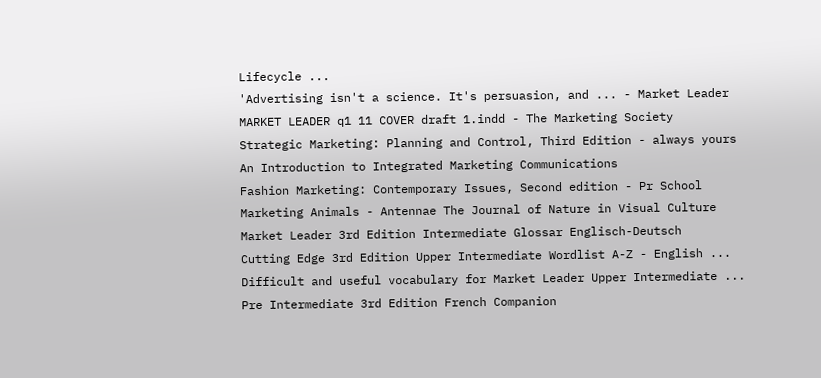Lifecycle ...
'Advertising isn't a science. It's persuasion, and ... - Market Leader
MARKET LEADER q1 11 COVER draft 1.indd - The Marketing Society
Strategic Marketing: Planning and Control, Third Edition - always yours
An Introduction to Integrated Marketing Communications
Fashion Marketing: Contemporary Issues, Second edition - Pr School
Marketing Animals - Antennae The Journal of Nature in Visual Culture
Market Leader 3rd Edition Intermediate Glossar Englisch-Deutsch
Cutting Edge 3rd Edition Upper Intermediate Wordlist A-Z - English ...
Difficult and useful vocabulary for Market Leader Upper Intermediate ...
Pre Intermediate 3rd Edition French Companion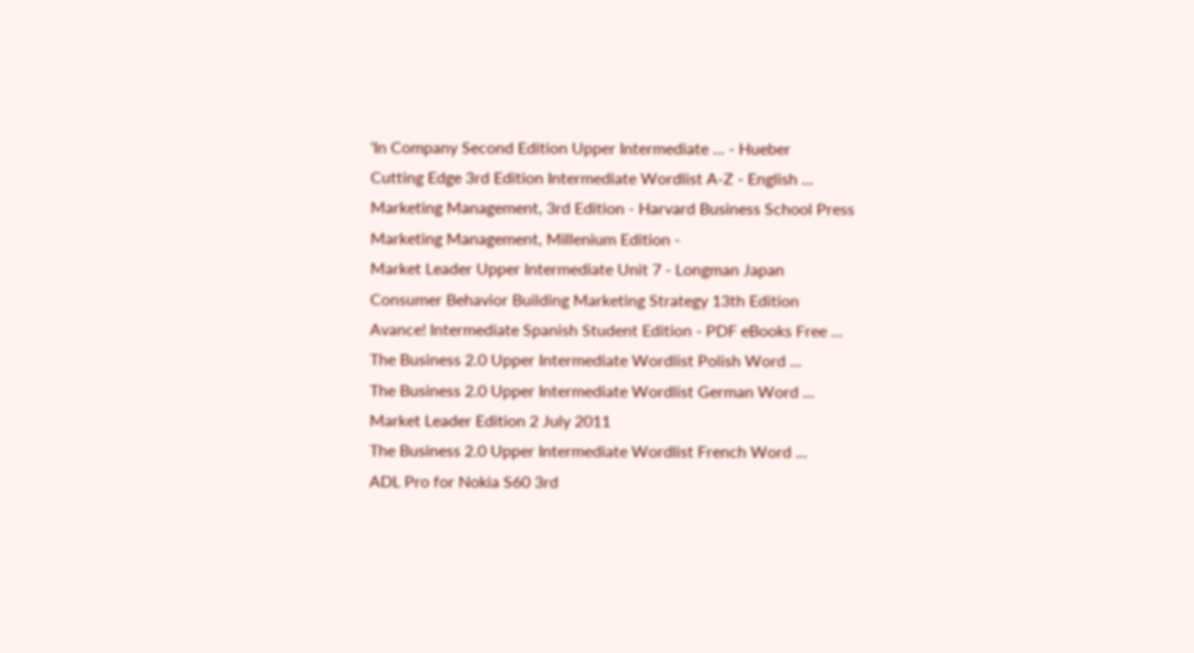'In Company Second Edition Upper Intermediate ... - Hueber
Cutting Edge 3rd Edition Intermediate Wordlist A-Z - English ...
Marketing Management, 3rd Edition - Harvard Business School Press
Marketing Management, Millenium Edition -
Market Leader Upper Intermediate Unit 7 - Longman Japan
Consumer Behavior Building Marketing Strategy 13th Edition
Avance! Intermediate Spanish Student Edition - PDF eBooks Free ...
The Business 2.0 Upper Intermediate Wordlist Polish Word ...
The Business 2.0 Upper Intermediate Wordlist German Word ...
Market Leader Edition 2 July 2011
The Business 2.0 Upper Intermediate Wordlist French Word ...
ADL Pro for Nokia S60 3rd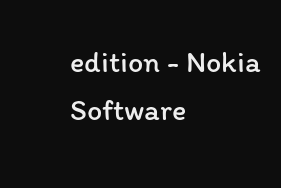edition - Nokia Software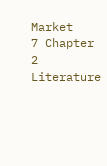Market
7 Chapter 2 Literature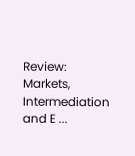Review: Markets, Intermediation and E ...